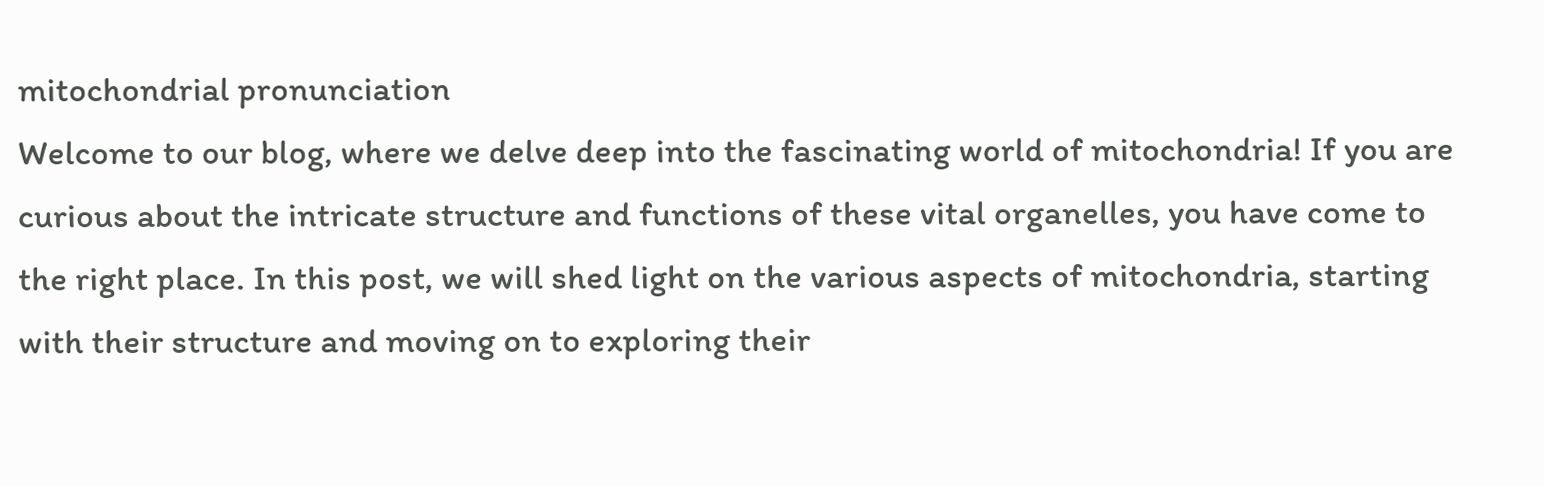mitochondrial pronunciation
Welcome to our blog, where we delve deep into the fascinating world of mitochondria! If you are curious about the intricate structure and functions of these vital organelles, you have come to the right place. In this post, we will shed light on the various aspects of mitochondria, starting with their structure and moving on to exploring their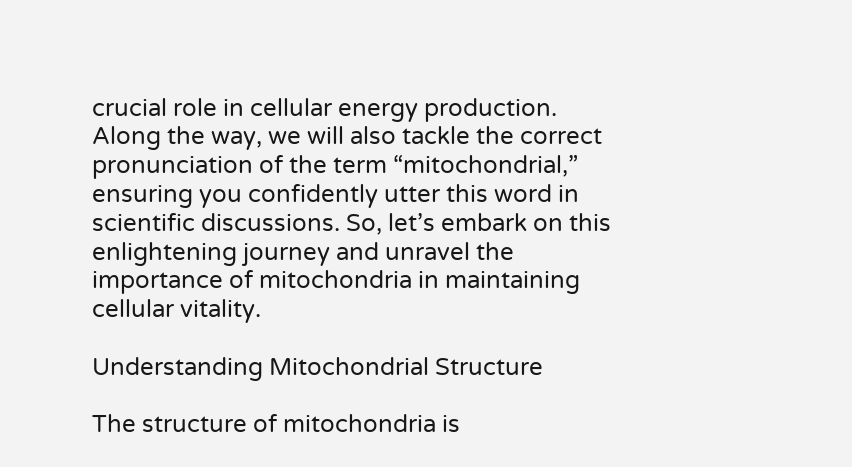crucial role in cellular energy production. Along the way, we will also tackle the correct pronunciation of the term “mitochondrial,” ensuring you confidently utter this word in scientific discussions. So, let’s embark on this enlightening journey and unravel the importance of mitochondria in maintaining cellular vitality.

Understanding Mitochondrial Structure

The structure of mitochondria is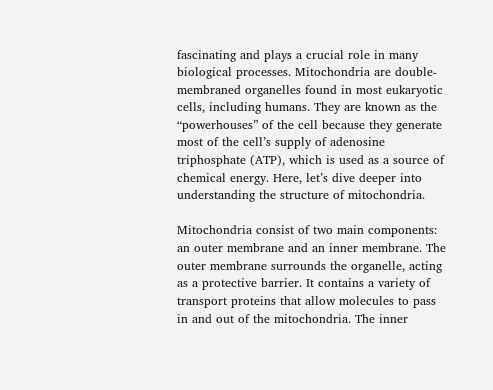fascinating and plays a crucial role in many biological processes. Mitochondria are double-membraned organelles found in most eukaryotic cells, including humans. They are known as the “powerhouses” of the cell because they generate most of the cell’s supply of adenosine triphosphate (ATP), which is used as a source of chemical energy. Here, let’s dive deeper into understanding the structure of mitochondria.

Mitochondria consist of two main components: an outer membrane and an inner membrane. The outer membrane surrounds the organelle, acting as a protective barrier. It contains a variety of transport proteins that allow molecules to pass in and out of the mitochondria. The inner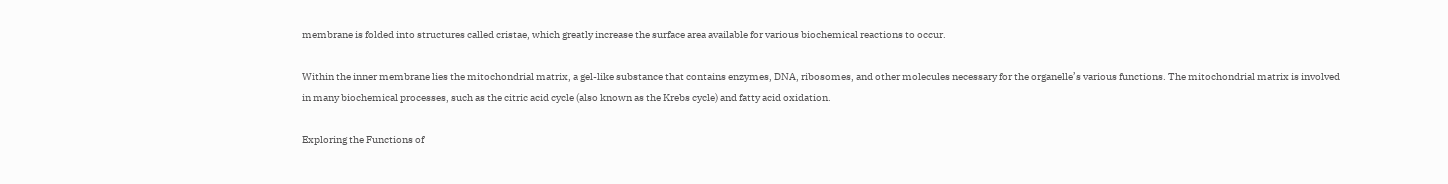membrane is folded into structures called cristae, which greatly increase the surface area available for various biochemical reactions to occur.

Within the inner membrane lies the mitochondrial matrix, a gel-like substance that contains enzymes, DNA, ribosomes, and other molecules necessary for the organelle’s various functions. The mitochondrial matrix is involved in many biochemical processes, such as the citric acid cycle (also known as the Krebs cycle) and fatty acid oxidation.

Exploring the Functions of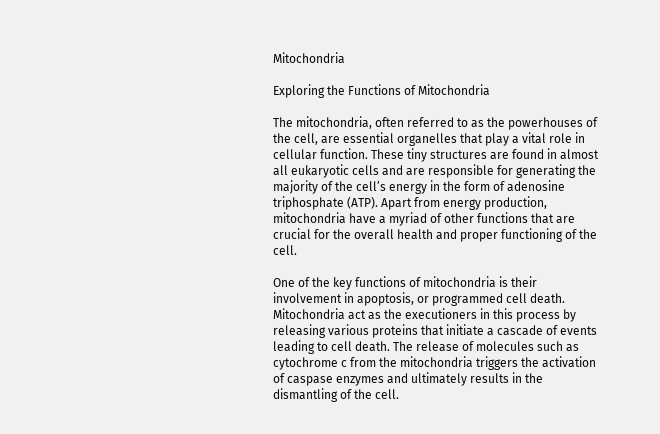Mitochondria

Exploring the Functions of Mitochondria

The mitochondria, often referred to as the powerhouses of the cell, are essential organelles that play a vital role in cellular function. These tiny structures are found in almost all eukaryotic cells and are responsible for generating the majority of the cell’s energy in the form of adenosine triphosphate (ATP). Apart from energy production, mitochondria have a myriad of other functions that are crucial for the overall health and proper functioning of the cell.

One of the key functions of mitochondria is their involvement in apoptosis, or programmed cell death. Mitochondria act as the executioners in this process by releasing various proteins that initiate a cascade of events leading to cell death. The release of molecules such as cytochrome c from the mitochondria triggers the activation of caspase enzymes and ultimately results in the dismantling of the cell.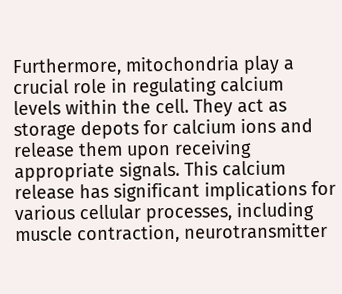Furthermore, mitochondria play a crucial role in regulating calcium levels within the cell. They act as storage depots for calcium ions and release them upon receiving appropriate signals. This calcium release has significant implications for various cellular processes, including muscle contraction, neurotransmitter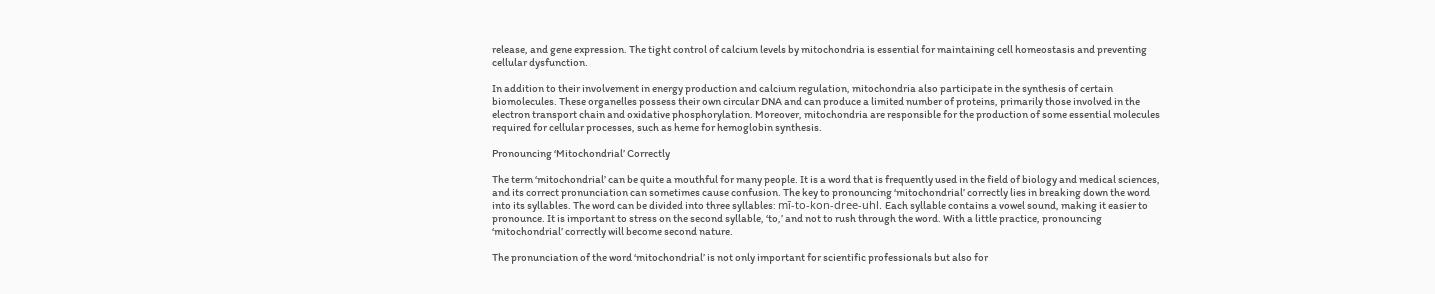release, and gene expression. The tight control of calcium levels by mitochondria is essential for maintaining cell homeostasis and preventing cellular dysfunction.

In addition to their involvement in energy production and calcium regulation, mitochondria also participate in the synthesis of certain biomolecules. These organelles possess their own circular DNA and can produce a limited number of proteins, primarily those involved in the electron transport chain and oxidative phosphorylation. Moreover, mitochondria are responsible for the production of some essential molecules required for cellular processes, such as heme for hemoglobin synthesis.

Pronouncing ‘Mitochondrial’ Correctly

The term ‘mitochondrial’ can be quite a mouthful for many people. It is a word that is frequently used in the field of biology and medical sciences, and its correct pronunciation can sometimes cause confusion. The key to pronouncing ‘mitochondrial’ correctly lies in breaking down the word into its syllables. The word can be divided into three syllables: mī-to-kon-dree-uhl. Each syllable contains a vowel sound, making it easier to pronounce. It is important to stress on the second syllable, ‘to,’ and not to rush through the word. With a little practice, pronouncing ‘mitochondrial’ correctly will become second nature.

The pronunciation of the word ‘mitochondrial’ is not only important for scientific professionals but also for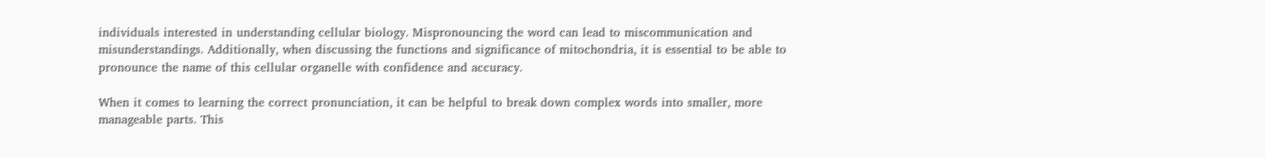individuals interested in understanding cellular biology. Mispronouncing the word can lead to miscommunication and misunderstandings. Additionally, when discussing the functions and significance of mitochondria, it is essential to be able to pronounce the name of this cellular organelle with confidence and accuracy.

When it comes to learning the correct pronunciation, it can be helpful to break down complex words into smaller, more manageable parts. This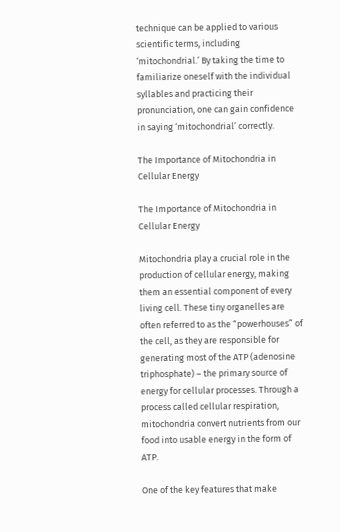technique can be applied to various scientific terms, including ‘mitochondrial.’ By taking the time to familiarize oneself with the individual syllables and practicing their pronunciation, one can gain confidence in saying ‘mitochondrial’ correctly.

The Importance of Mitochondria in Cellular Energy

The Importance of Mitochondria in Cellular Energy

Mitochondria play a crucial role in the production of cellular energy, making them an essential component of every living cell. These tiny organelles are often referred to as the “powerhouses” of the cell, as they are responsible for generating most of the ATP (adenosine triphosphate) – the primary source of energy for cellular processes. Through a process called cellular respiration, mitochondria convert nutrients from our food into usable energy in the form of ATP.

One of the key features that make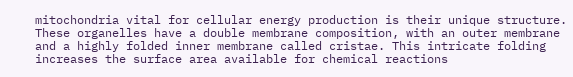mitochondria vital for cellular energy production is their unique structure. These organelles have a double membrane composition, with an outer membrane and a highly folded inner membrane called cristae. This intricate folding increases the surface area available for chemical reactions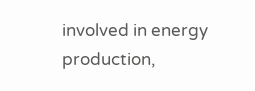involved in energy production,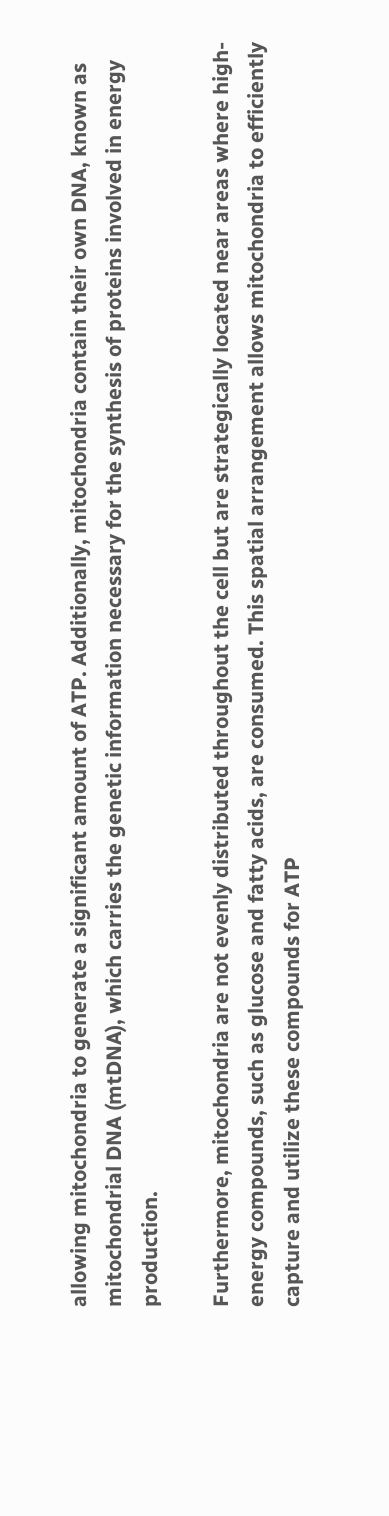allowing mitochondria to generate a significant amount of ATP. Additionally, mitochondria contain their own DNA, known as mitochondrial DNA (mtDNA), which carries the genetic information necessary for the synthesis of proteins involved in energy production.

Furthermore, mitochondria are not evenly distributed throughout the cell but are strategically located near areas where high-energy compounds, such as glucose and fatty acids, are consumed. This spatial arrangement allows mitochondria to efficiently capture and utilize these compounds for ATP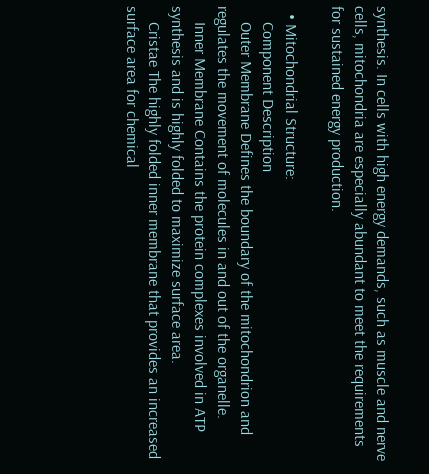synthesis. In cells with high energy demands, such as muscle and nerve cells, mitochondria are especially abundant to meet the requirements for sustained energy production.

  • Mitochondrial Structure:
    Component Description
    Outer Membrane Defines the boundary of the mitochondrion and regulates the movement of molecules in and out of the organelle.
    Inner Membrane Contains the protein complexes involved in ATP synthesis and is highly folded to maximize surface area.
    Cristae The highly folded inner membrane that provides an increased surface area for chemical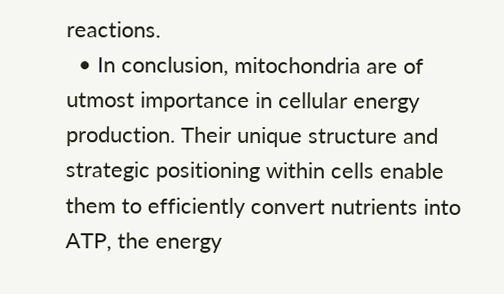reactions.
  • In conclusion, mitochondria are of utmost importance in cellular energy production. Their unique structure and strategic positioning within cells enable them to efficiently convert nutrients into ATP, the energy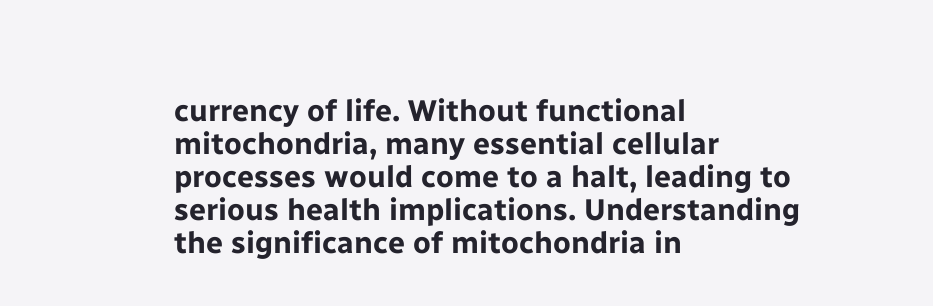currency of life. Without functional mitochondria, many essential cellular processes would come to a halt, leading to serious health implications. Understanding the significance of mitochondria in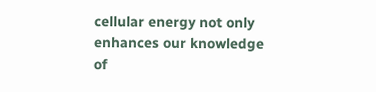cellular energy not only enhances our knowledge of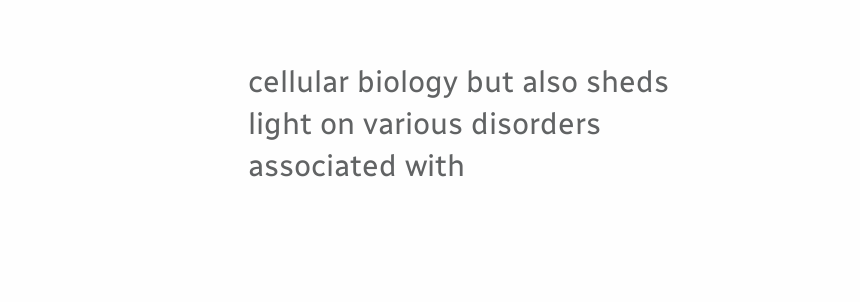cellular biology but also sheds light on various disorders associated with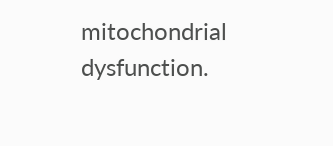mitochondrial dysfunction.